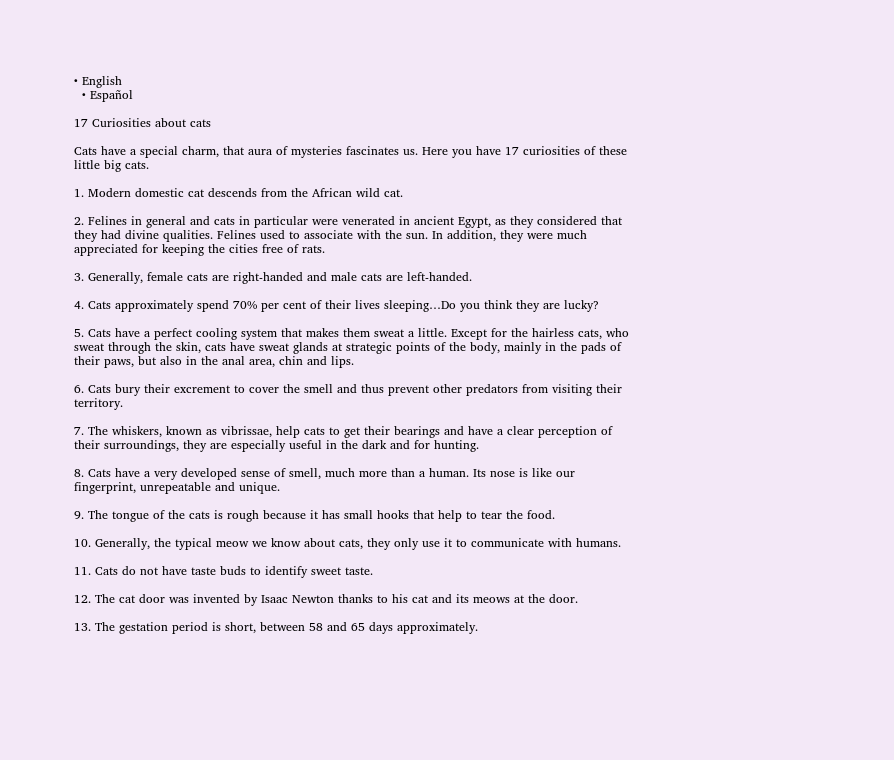• English
  • Español

17 Curiosities about cats

Cats have a special charm, that aura of mysteries fascinates us. Here you have 17 curiosities of these little big cats.

1. Modern domestic cat descends from the African wild cat.

2. Felines in general and cats in particular were venerated in ancient Egypt, as they considered that they had divine qualities. Felines used to associate with the sun. In addition, they were much appreciated for keeping the cities free of rats.

3. Generally, female cats are right-handed and male cats are left-handed.

4. Cats approximately spend 70% per cent of their lives sleeping…Do you think they are lucky?

5. Cats have a perfect cooling system that makes them sweat a little. Except for the hairless cats, who sweat through the skin, cats have sweat glands at strategic points of the body, mainly in the pads of their paws, but also in the anal area, chin and lips.

6. Cats bury their excrement to cover the smell and thus prevent other predators from visiting their territory.

7. The whiskers, known as vibrissae, help cats to get their bearings and have a clear perception of their surroundings, they are especially useful in the dark and for hunting.

8. Cats have a very developed sense of smell, much more than a human. Its nose is like our fingerprint, unrepeatable and unique.

9. The tongue of the cats is rough because it has small hooks that help to tear the food.

10. Generally, the typical meow we know about cats, they only use it to communicate with humans.

11. Cats do not have taste buds to identify sweet taste.

12. The cat door was invented by Isaac Newton thanks to his cat and its meows at the door.

13. The gestation period is short, between 58 and 65 days approximately.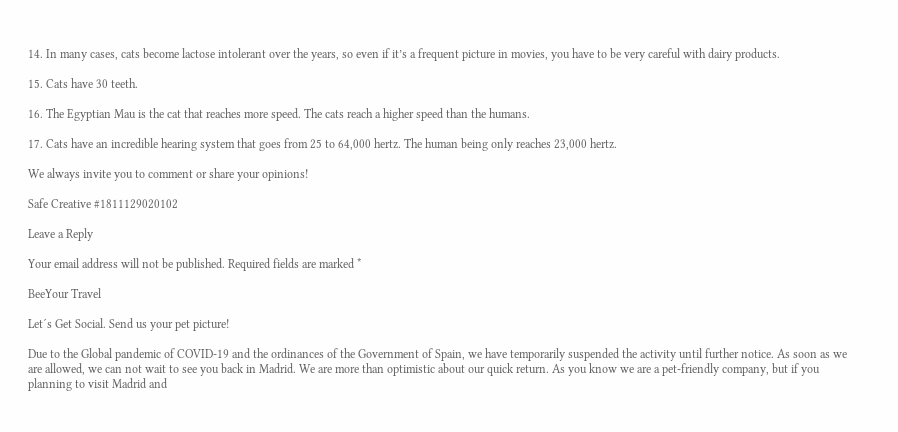14. In many cases, cats become lactose intolerant over the years, so even if it’s a frequent picture in movies, you have to be very careful with dairy products.

15. Cats have 30 teeth.

16. The Egyptian Mau is the cat that reaches more speed. The cats reach a higher speed than the humans.

17. Cats have an incredible hearing system that goes from 25 to 64,000 hertz. The human being only reaches 23,000 hertz.

We always invite you to comment or share your opinions!

Safe Creative #1811129020102

Leave a Reply

Your email address will not be published. Required fields are marked *

BeeYour Travel

Let´s Get Social. Send us your pet picture!

Due to the Global pandemic of COVID-19 and the ordinances of the Government of Spain, we have temporarily suspended the activity until further notice. As soon as we are allowed, we can not wait to see you back in Madrid. We are more than optimistic about our quick return. As you know we are a pet-friendly company, but if you planning to visit Madrid and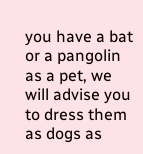you have a bat or a pangolin as a pet, we will advise you to dress them as dogs as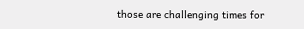those are challenging times for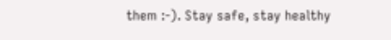them :-). Stay safe, stay healthy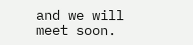and we will meet soon.